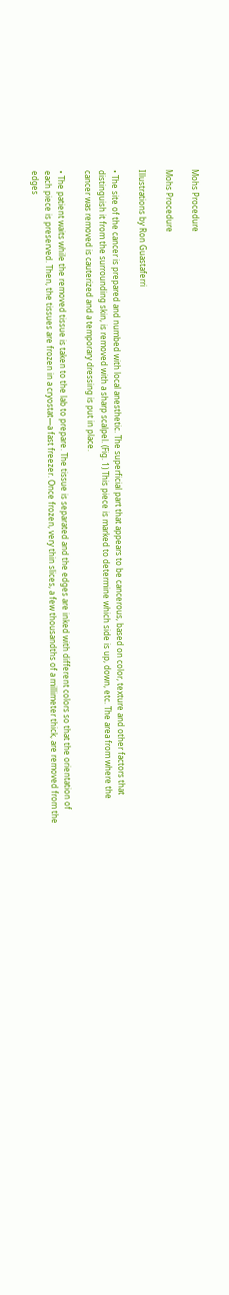Mohs Procedure

Mohs Procedure

Illustrations by Ron Guastaferri

• The site of the cancer is prepared and numbed with local anesthetic. The superficial part that appears to be cancerous, based on color, texture and other factors that distinguish it from the surrounding skin, is removed with a sharp scalpel. (Fig. 1) This piece is marked to determine which side is up, down, etc. The area from where the cancer was removed is cauterized and a temporary dressing is put in place.

• The patient waits while the removed tissue is taken to the lab to prepare. The tissue is separated and the edges are inked with different colors so that the orientation of each piece is preserved. Then, the tissues are frozen in a cryostat—a fast freezer. Once frozen, very thin slices, a few thousandths of a millimeter thick, are removed from the edges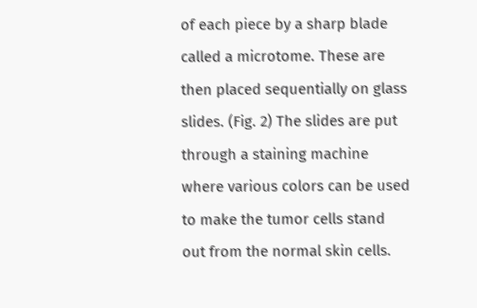of each piece by a sharp blade called a microtome. These are then placed sequentially on glass slides. (Fig. 2) The slides are put through a staining machine where various colors can be used to make the tumor cells stand out from the normal skin cells.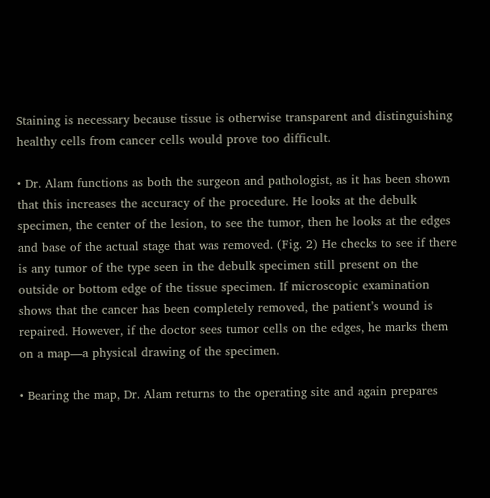Staining is necessary because tissue is otherwise transparent and distinguishing healthy cells from cancer cells would prove too difficult.

• Dr. Alam functions as both the surgeon and pathologist, as it has been shown that this increases the accuracy of the procedure. He looks at the debulk specimen, the center of the lesion, to see the tumor, then he looks at the edges and base of the actual stage that was removed. (Fig. 2) He checks to see if there is any tumor of the type seen in the debulk specimen still present on the outside or bottom edge of the tissue specimen. If microscopic examination shows that the cancer has been completely removed, the patient’s wound is repaired. However, if the doctor sees tumor cells on the edges, he marks them on a map—a physical drawing of the specimen.

• Bearing the map, Dr. Alam returns to the operating site and again prepares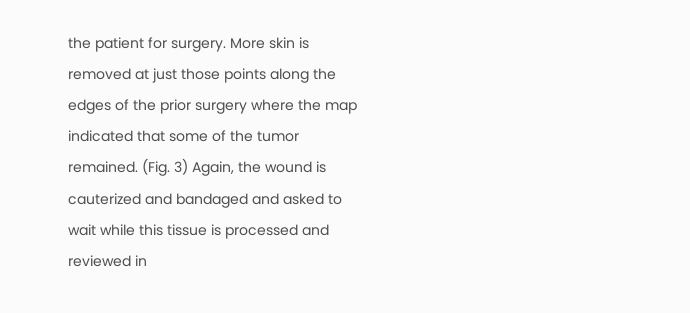the patient for surgery. More skin is removed at just those points along the edges of the prior surgery where the map indicated that some of the tumor remained. (Fig. 3) Again, the wound is cauterized and bandaged and asked to wait while this tissue is processed and reviewed in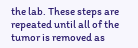the lab. These steps are repeated until all of the tumor is removed as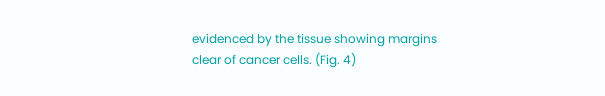evidenced by the tissue showing margins clear of cancer cells. (Fig. 4)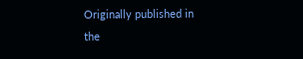Originally published in the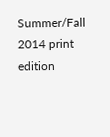Summer/Fall 2014 print edition